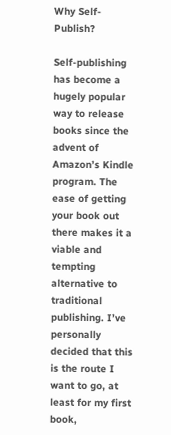Why Self-Publish?

Self-publishing has become a hugely popular way to release books since the advent of Amazon’s Kindle program. The ease of getting your book out there makes it a viable and tempting alternative to traditional publishing. I’ve personally decided that this is the route I want to go, at least for my first book,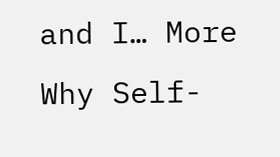and I… More Why Self-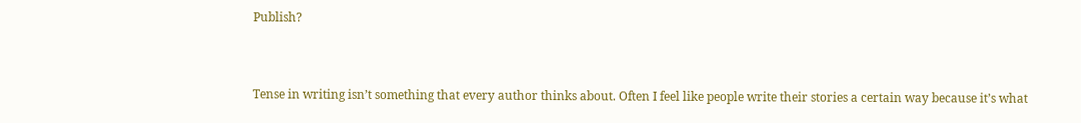Publish?


Tense in writing isn’t something that every author thinks about. Often I feel like people write their stories a certain way because it’s what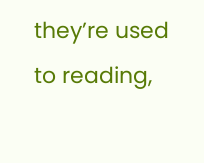they’re used to reading,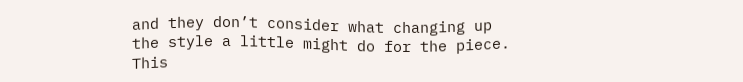and they don’t consider what changing up the style a little might do for the piece. This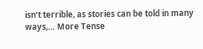isn’t terrible, as stories can be told in many ways,… More Tense